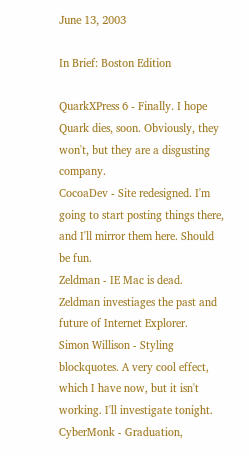June 13, 2003

In Brief: Boston Edition

QuarkXPress 6 - Finally. I hope Quark dies, soon. Obviously, they won't, but they are a disgusting company.
CocoaDev - Site redesigned. I'm going to start posting things there, and I'll mirror them here. Should be fun.
Zeldman - IE Mac is dead. Zeldman investiages the past and future of Internet Explorer.
Simon Willison - Styling blockquotes. A very cool effect, which I have now, but it isn't working. I'll investigate tonight.
CyberMonk - Graduation,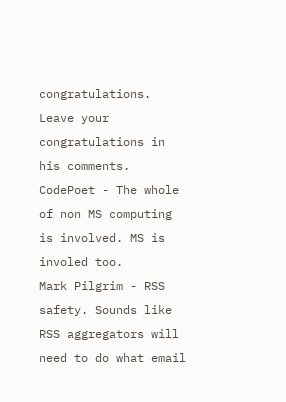congratulations. Leave your congratulations in his comments.
CodePoet - The whole of non MS computing is involved. MS is involed too.
Mark Pilgrim - RSS safety. Sounds like RSS aggregators will need to do what email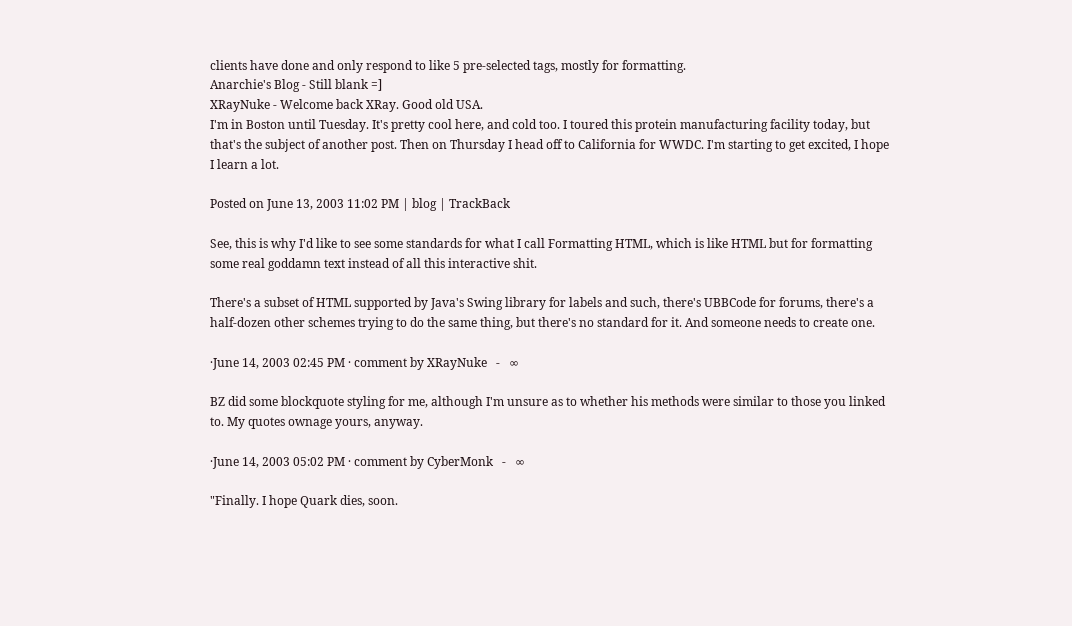clients have done and only respond to like 5 pre-selected tags, mostly for formatting.
Anarchie's Blog - Still blank =]
XRayNuke - Welcome back XRay. Good old USA.
I'm in Boston until Tuesday. It's pretty cool here, and cold too. I toured this protein manufacturing facility today, but that's the subject of another post. Then on Thursday I head off to California for WWDC. I'm starting to get excited, I hope I learn a lot.

Posted on June 13, 2003 11:02 PM | blog | TrackBack

See, this is why I'd like to see some standards for what I call Formatting HTML, which is like HTML but for formatting some real goddamn text instead of all this interactive shit.

There's a subset of HTML supported by Java's Swing library for labels and such, there's UBBCode for forums, there's a half-dozen other schemes trying to do the same thing, but there's no standard for it. And someone needs to create one.

·June 14, 2003 02:45 PM · comment by XRayNuke   -   ∞

BZ did some blockquote styling for me, although I'm unsure as to whether his methods were similar to those you linked to. My quotes ownage yours, anyway.

·June 14, 2003 05:02 PM · comment by CyberMonk   -   ∞

"Finally. I hope Quark dies, soon.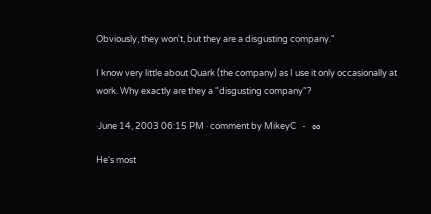Obviously, they won't, but they are a disgusting company."

I know very little about Quark (the company) as I use it only occasionally at work. Why exactly are they a "disgusting company"?

·June 14, 2003 06:15 PM · comment by MikeyC   -   ∞

He's most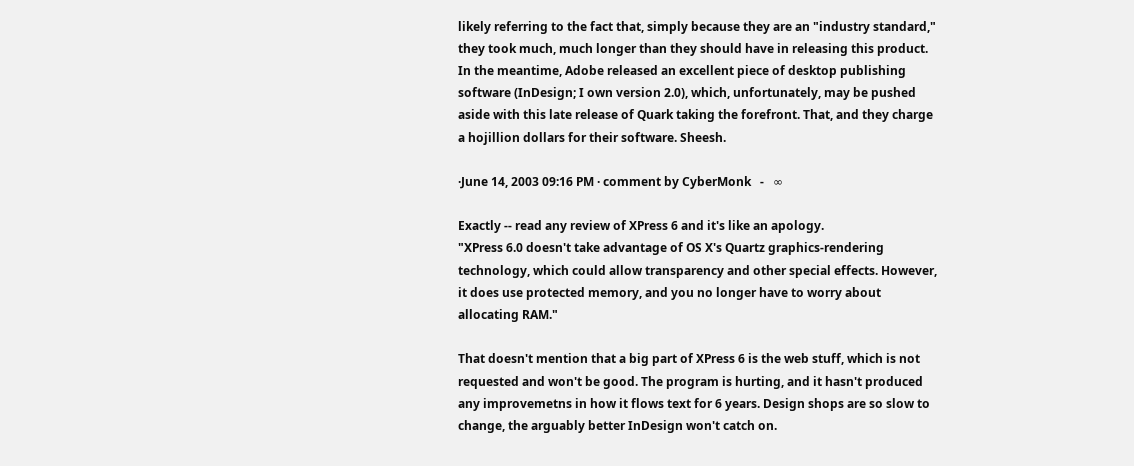likely referring to the fact that, simply because they are an "industry standard," they took much, much longer than they should have in releasing this product. In the meantime, Adobe released an excellent piece of desktop publishing software (InDesign; I own version 2.0), which, unfortunately, may be pushed aside with this late release of Quark taking the forefront. That, and they charge a hojillion dollars for their software. Sheesh.

·June 14, 2003 09:16 PM · comment by CyberMonk   -   ∞

Exactly -- read any review of XPress 6 and it's like an apology.
"XPress 6.0 doesn't take advantage of OS X's Quartz graphics-rendering technology, which could allow transparency and other special effects. However, it does use protected memory, and you no longer have to worry about allocating RAM."

That doesn't mention that a big part of XPress 6 is the web stuff, which is not requested and won't be good. The program is hurting, and it hasn't produced any improvemetns in how it flows text for 6 years. Design shops are so slow to change, the arguably better InDesign won't catch on.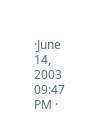·June 14, 2003 09:47 PM ·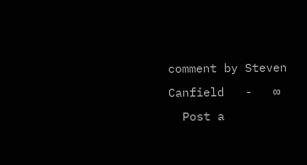comment by Steven Canfield   -   ∞
  Post a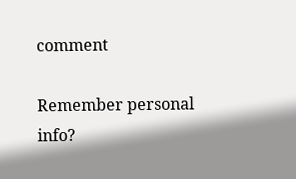comment

Remember personal info?